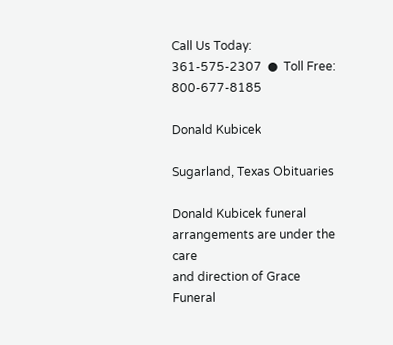Call Us Today: 361-575-2307  ●  Toll Free: 800-677-8185

Donald Kubicek

Sugarland, Texas Obituaries

Donald Kubicek funeral arrangements are under the care
and direction of Grace Funeral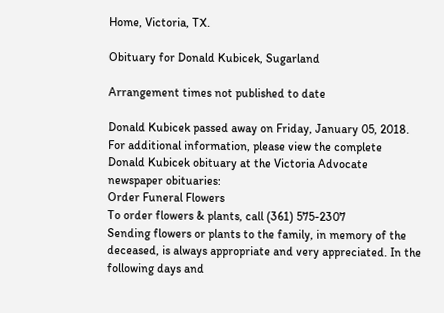Home, Victoria, TX.

Obituary for Donald Kubicek, Sugarland

Arrangement times not published to date

Donald Kubicek passed away on Friday, January 05, 2018.
For additional information, please view the complete
Donald Kubicek obituary at the Victoria Advocate
newspaper obituaries:
Order Funeral Flowers
To order flowers & plants, call (361) 575-2307
Sending flowers or plants to the family, in memory of the deceased, is always appropriate and very appreciated. In the following days and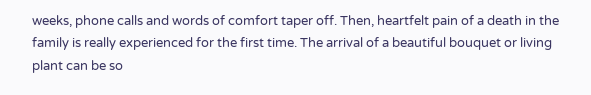weeks, phone calls and words of comfort taper off. Then, heartfelt pain of a death in the family is really experienced for the first time. The arrival of a beautiful bouquet or living plant can be so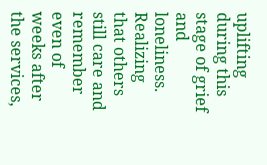uplifting during this stage of grief and loneliness. Realizing that others still care and remember even of weeks after the services,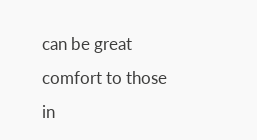can be great comfort to those in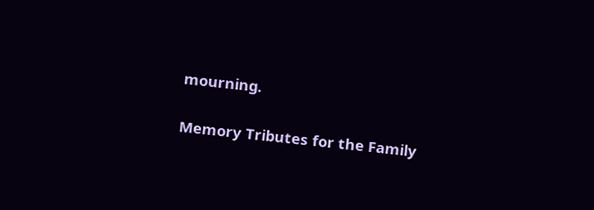mourning.

Memory Tributes for the Family